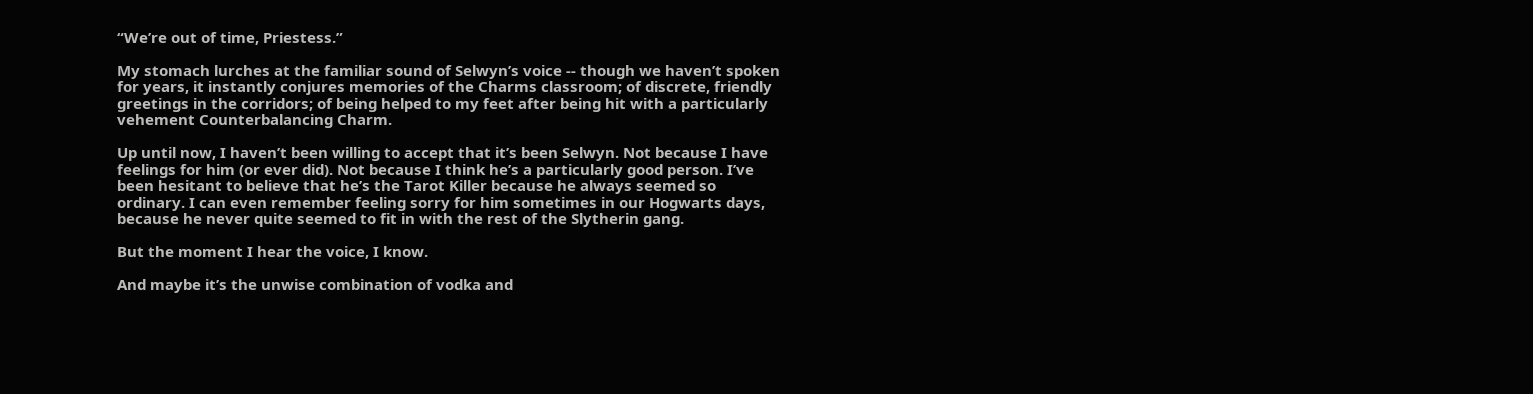“We’re out of time, Priestess.”

My stomach lurches at the familiar sound of Selwyn’s voice -- though we haven’t spoken for years, it instantly conjures memories of the Charms classroom; of discrete, friendly greetings in the corridors; of being helped to my feet after being hit with a particularly vehement Counterbalancing Charm.

Up until now, I haven’t been willing to accept that it’s been Selwyn. Not because I have feelings for him (or ever did). Not because I think he’s a particularly good person. I’ve been hesitant to believe that he’s the Tarot Killer because he always seemed so ordinary. I can even remember feeling sorry for him sometimes in our Hogwarts days, because he never quite seemed to fit in with the rest of the Slytherin gang.

But the moment I hear the voice, I know.

And maybe it’s the unwise combination of vodka and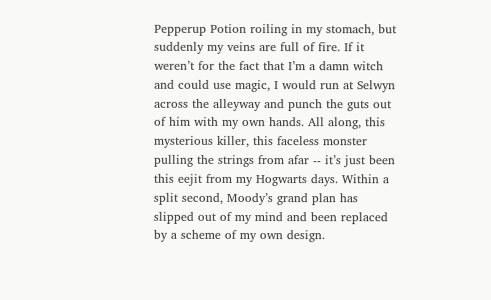Pepperup Potion roiling in my stomach, but suddenly my veins are full of fire. If it weren’t for the fact that I’m a damn witch and could use magic, I would run at Selwyn across the alleyway and punch the guts out of him with my own hands. All along, this mysterious killer, this faceless monster pulling the strings from afar -- it’s just been this eejit from my Hogwarts days. Within a split second, Moody’s grand plan has slipped out of my mind and been replaced by a scheme of my own design.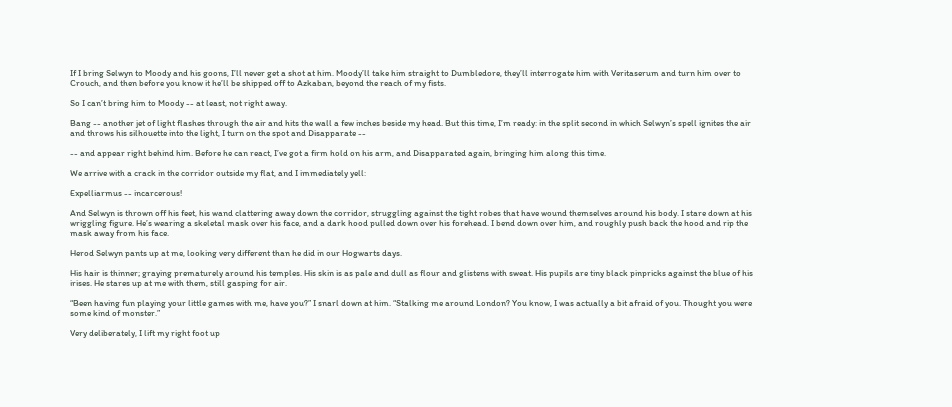If I bring Selwyn to Moody and his goons, I’ll never get a shot at him. Moody’ll take him straight to Dumbledore, they’ll interrogate him with Veritaserum and turn him over to Crouch, and then before you know it he’ll be shipped off to Azkaban, beyond the reach of my fists.

So I can’t bring him to Moody -- at least, not right away.

Bang -- another jet of light flashes through the air and hits the wall a few inches beside my head. But this time, I’m ready: in the split second in which Selwyn’s spell ignites the air and throws his silhouette into the light, I turn on the spot and Disapparate --

-- and appear right behind him. Before he can react, I’ve got a firm hold on his arm, and Disapparated again, bringing him along this time.

We arrive with a crack in the corridor outside my flat, and I immediately yell:

Expelliarmus -- incarcerous!

And Selwyn is thrown off his feet, his wand clattering away down the corridor, struggling against the tight robes that have wound themselves around his body. I stare down at his wriggling figure. He’s wearing a skeletal mask over his face, and a dark hood pulled down over his forehead. I bend down over him, and roughly push back the hood and rip the mask away from his face.

Herod Selwyn pants up at me, looking very different than he did in our Hogwarts days.

His hair is thinner; graying prematurely around his temples. His skin is as pale and dull as flour and glistens with sweat. His pupils are tiny black pinpricks against the blue of his irises. He stares up at me with them, still gasping for air.

“Been having fun playing your little games with me, have you?” I snarl down at him. “Stalking me around London? You know, I was actually a bit afraid of you. Thought you were some kind of monster.”

Very deliberately, I lift my right foot up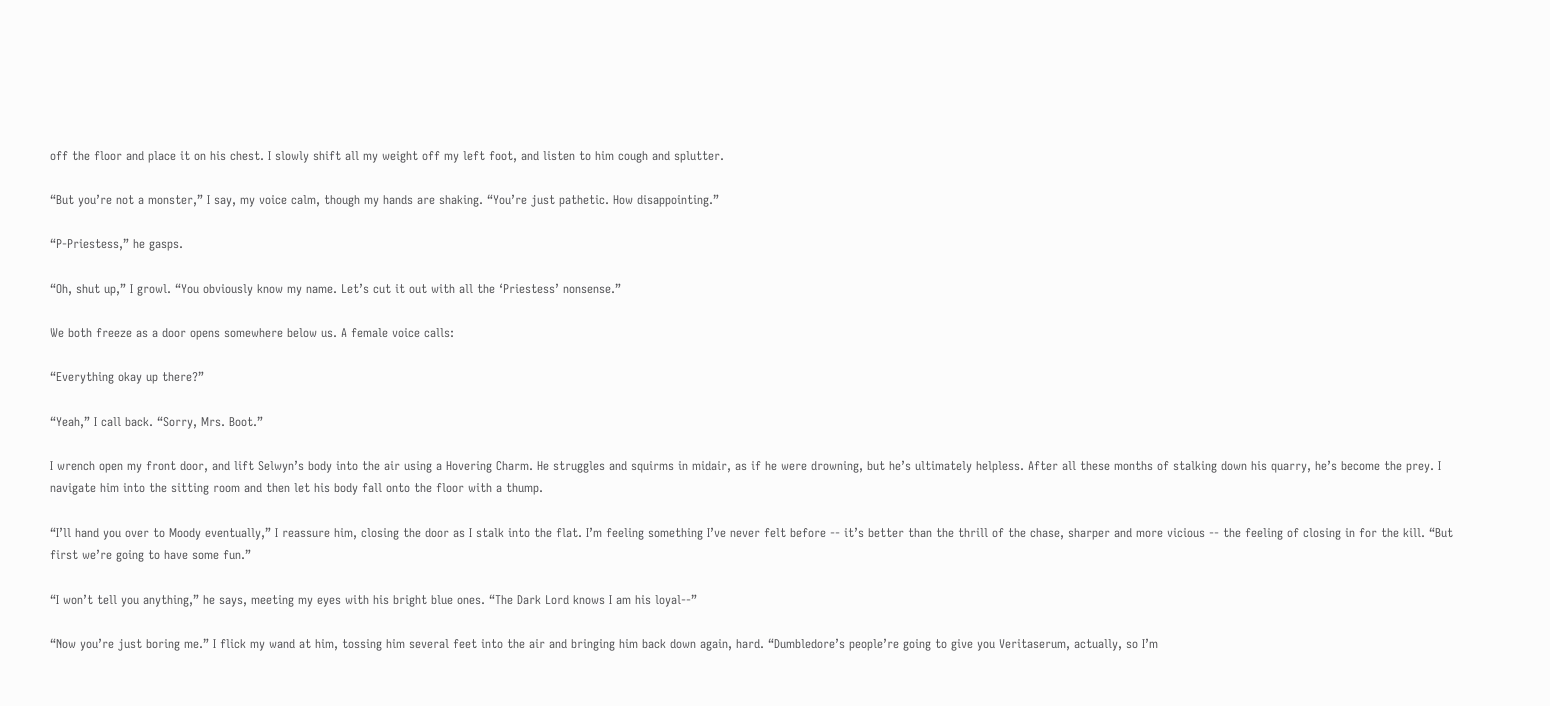off the floor and place it on his chest. I slowly shift all my weight off my left foot, and listen to him cough and splutter.

“But you’re not a monster,” I say, my voice calm, though my hands are shaking. “You’re just pathetic. How disappointing.”

“P-Priestess,” he gasps.

“Oh, shut up,” I growl. “You obviously know my name. Let’s cut it out with all the ‘Priestess’ nonsense.”

We both freeze as a door opens somewhere below us. A female voice calls:

“Everything okay up there?”

“Yeah,” I call back. “Sorry, Mrs. Boot.”

I wrench open my front door, and lift Selwyn’s body into the air using a Hovering Charm. He struggles and squirms in midair, as if he were drowning, but he’s ultimately helpless. After all these months of stalking down his quarry, he’s become the prey. I navigate him into the sitting room and then let his body fall onto the floor with a thump.

“I’ll hand you over to Moody eventually,” I reassure him, closing the door as I stalk into the flat. I’m feeling something I’ve never felt before -- it’s better than the thrill of the chase, sharper and more vicious -- the feeling of closing in for the kill. “But first we’re going to have some fun.”

“I won’t tell you anything,” he says, meeting my eyes with his bright blue ones. “The Dark Lord knows I am his loyal--”

“Now you’re just boring me.” I flick my wand at him, tossing him several feet into the air and bringing him back down again, hard. “Dumbledore’s people’re going to give you Veritaserum, actually, so I’m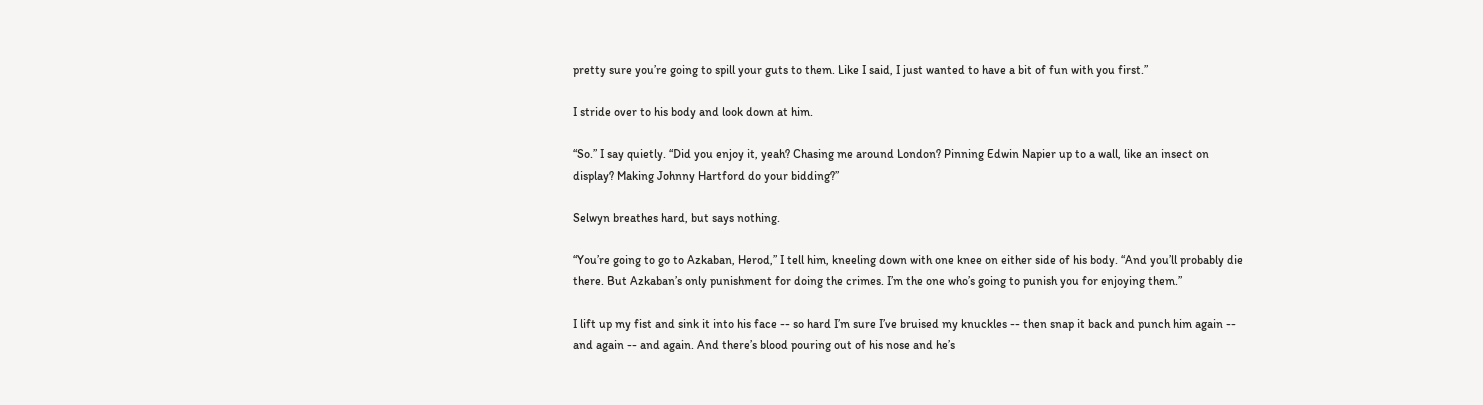pretty sure you’re going to spill your guts to them. Like I said, I just wanted to have a bit of fun with you first.”

I stride over to his body and look down at him.

“So.” I say quietly. “Did you enjoy it, yeah? Chasing me around London? Pinning Edwin Napier up to a wall, like an insect on display? Making Johnny Hartford do your bidding?”

Selwyn breathes hard, but says nothing.

“You’re going to go to Azkaban, Herod,” I tell him, kneeling down with one knee on either side of his body. “And you’ll probably die there. But Azkaban’s only punishment for doing the crimes. I’m the one who’s going to punish you for enjoying them.”

I lift up my fist and sink it into his face -- so hard I’m sure I’ve bruised my knuckles -- then snap it back and punch him again -- and again -- and again. And there’s blood pouring out of his nose and he’s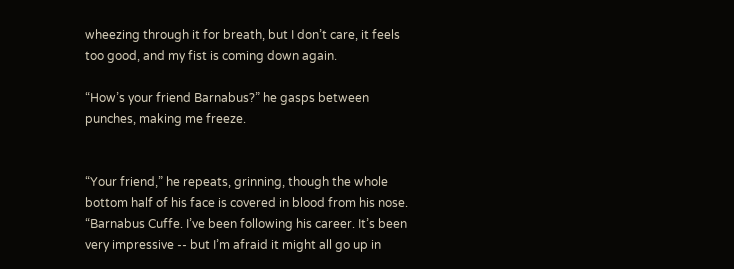wheezing through it for breath, but I don’t care, it feels too good, and my fist is coming down again.

“How’s your friend Barnabus?” he gasps between punches, making me freeze.


“Your friend,” he repeats, grinning, though the whole bottom half of his face is covered in blood from his nose. “Barnabus Cuffe. I’ve been following his career. It’s been very impressive -- but I’m afraid it might all go up in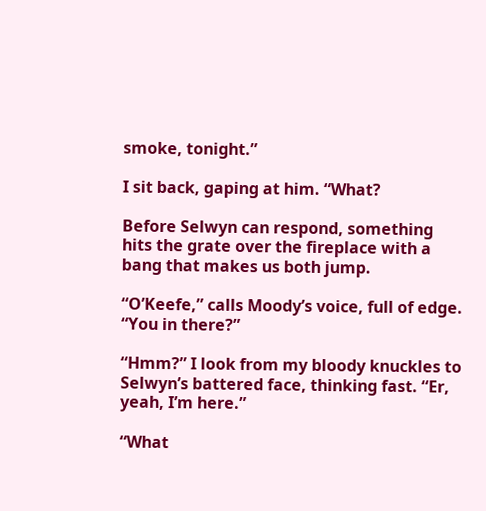smoke, tonight.”

I sit back, gaping at him. “What?

Before Selwyn can respond, something hits the grate over the fireplace with a bang that makes us both jump.

“O’Keefe,” calls Moody’s voice, full of edge. “You in there?”

“Hmm?” I look from my bloody knuckles to Selwyn’s battered face, thinking fast. “Er, yeah, I’m here.”

“What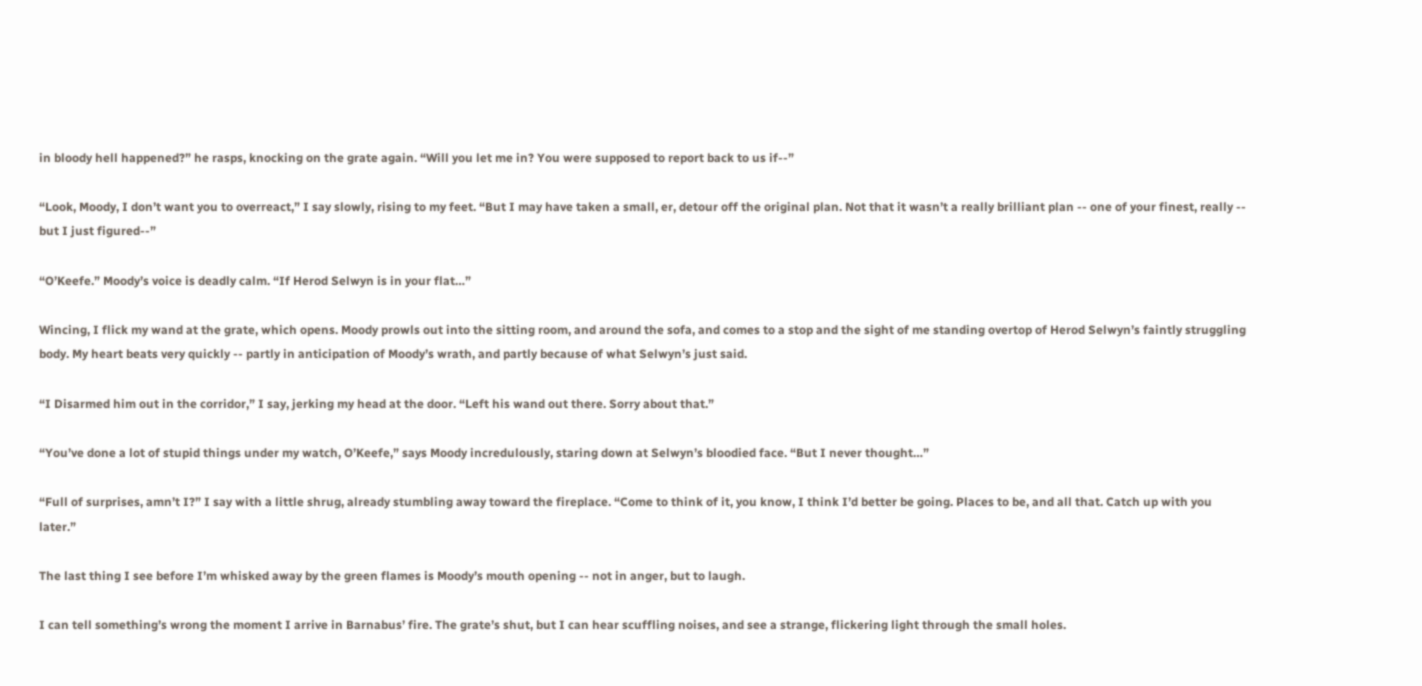in bloody hell happened?” he rasps, knocking on the grate again. “Will you let me in? You were supposed to report back to us if--”

“Look, Moody, I don’t want you to overreact,” I say slowly, rising to my feet. “But I may have taken a small, er, detour off the original plan. Not that it wasn’t a really brilliant plan -- one of your finest, really -- but I just figured--”

“O’Keefe.” Moody’s voice is deadly calm. “If Herod Selwyn is in your flat…”

Wincing, I flick my wand at the grate, which opens. Moody prowls out into the sitting room, and around the sofa, and comes to a stop and the sight of me standing overtop of Herod Selwyn’s faintly struggling body. My heart beats very quickly -- partly in anticipation of Moody’s wrath, and partly because of what Selwyn’s just said.

“I Disarmed him out in the corridor,” I say, jerking my head at the door. “Left his wand out there. Sorry about that.”

“You’ve done a lot of stupid things under my watch, O’Keefe,” says Moody incredulously, staring down at Selwyn’s bloodied face. “But I never thought…”

“Full of surprises, amn’t I?” I say with a little shrug, already stumbling away toward the fireplace. “Come to think of it, you know, I think I’d better be going. Places to be, and all that. Catch up with you later.”

The last thing I see before I’m whisked away by the green flames is Moody’s mouth opening -- not in anger, but to laugh.

I can tell something’s wrong the moment I arrive in Barnabus’ fire. The grate’s shut, but I can hear scuffling noises, and see a strange, flickering light through the small holes.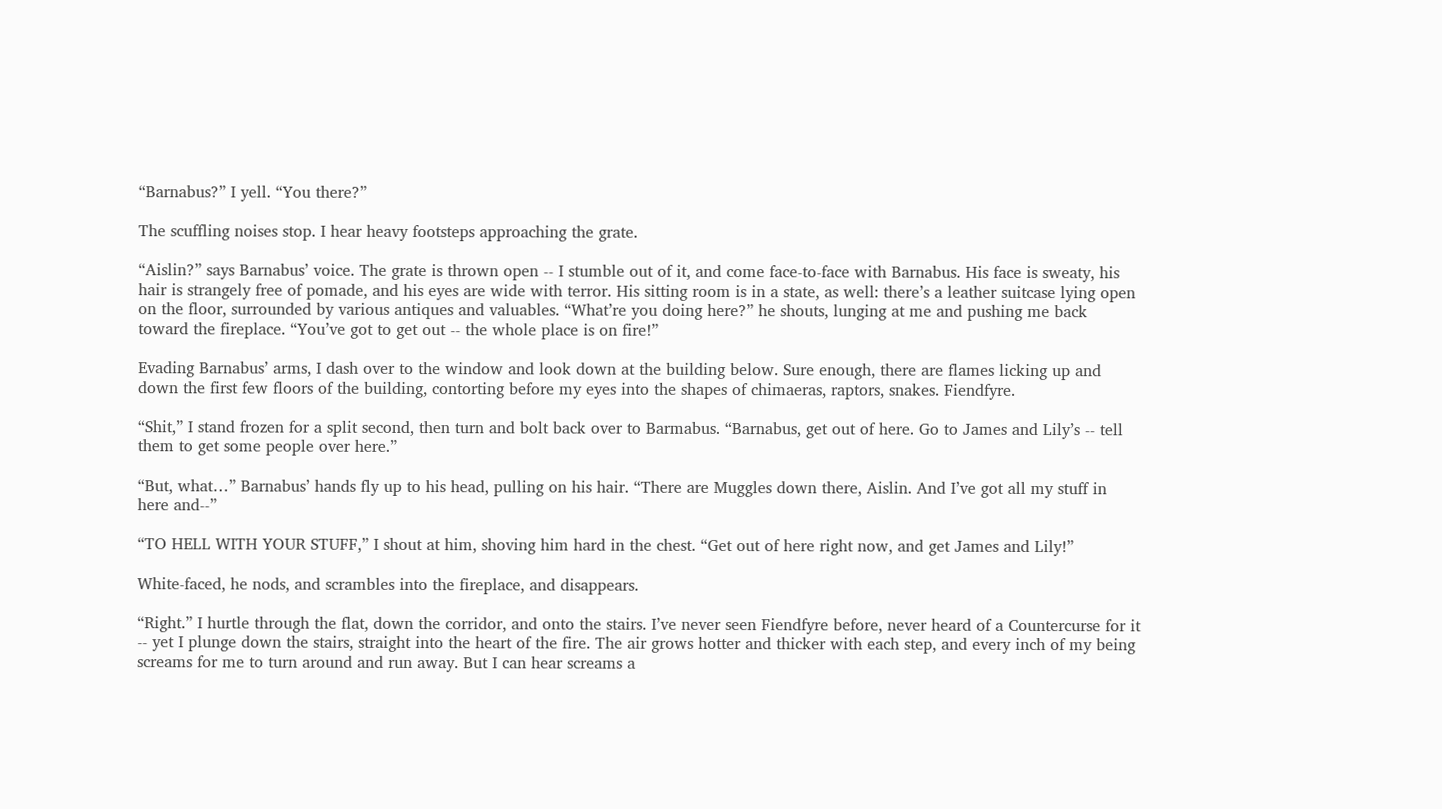“Barnabus?” I yell. “You there?”

The scuffling noises stop. I hear heavy footsteps approaching the grate.

“Aislin?” says Barnabus’ voice. The grate is thrown open -- I stumble out of it, and come face-to-face with Barnabus. His face is sweaty, his hair is strangely free of pomade, and his eyes are wide with terror. His sitting room is in a state, as well: there’s a leather suitcase lying open on the floor, surrounded by various antiques and valuables. “What’re you doing here?” he shouts, lunging at me and pushing me back toward the fireplace. “You’ve got to get out -- the whole place is on fire!”

Evading Barnabus’ arms, I dash over to the window and look down at the building below. Sure enough, there are flames licking up and down the first few floors of the building, contorting before my eyes into the shapes of chimaeras, raptors, snakes. Fiendfyre.

“Shit,” I stand frozen for a split second, then turn and bolt back over to Barmabus. “Barnabus, get out of here. Go to James and Lily’s -- tell them to get some people over here.”

“But, what…” Barnabus’ hands fly up to his head, pulling on his hair. “There are Muggles down there, Aislin. And I’ve got all my stuff in here and--”

“TO HELL WITH YOUR STUFF,” I shout at him, shoving him hard in the chest. “Get out of here right now, and get James and Lily!”

White-faced, he nods, and scrambles into the fireplace, and disappears.

“Right.” I hurtle through the flat, down the corridor, and onto the stairs. I’ve never seen Fiendfyre before, never heard of a Countercurse for it -- yet I plunge down the stairs, straight into the heart of the fire. The air grows hotter and thicker with each step, and every inch of my being screams for me to turn around and run away. But I can hear screams a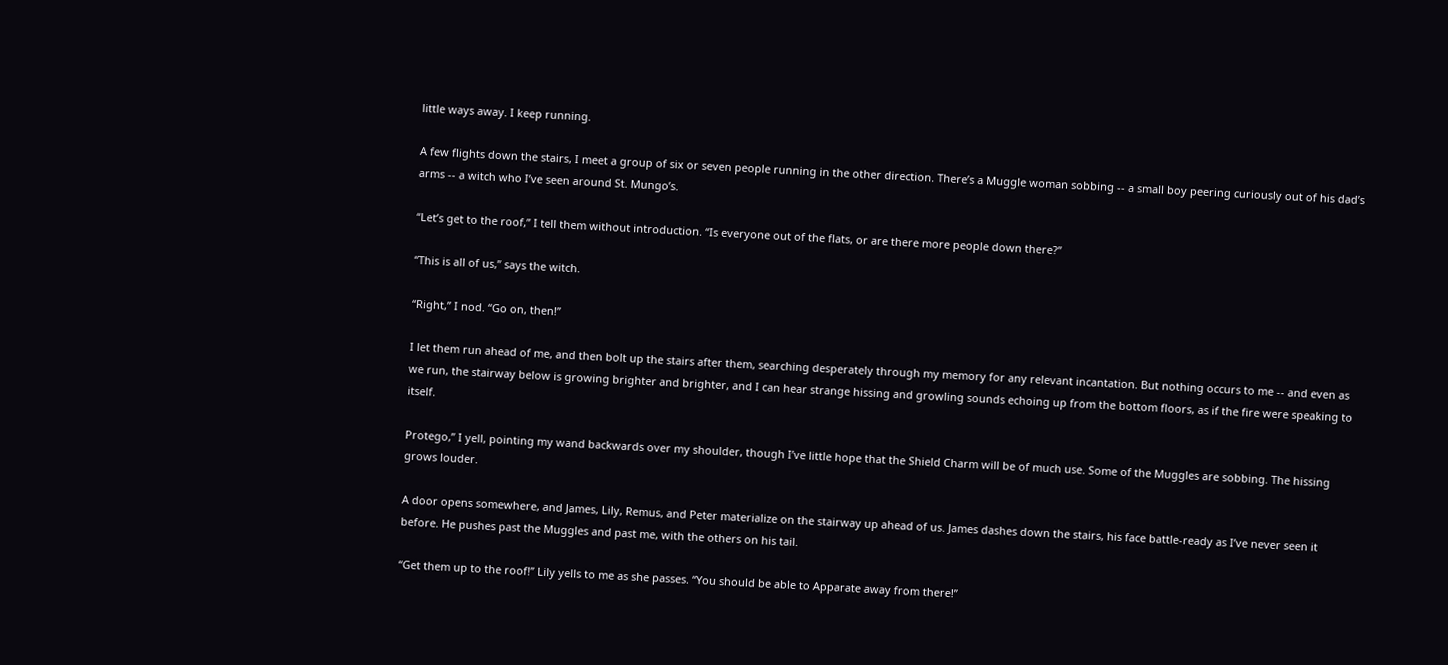little ways away. I keep running.

A few flights down the stairs, I meet a group of six or seven people running in the other direction. There’s a Muggle woman sobbing -- a small boy peering curiously out of his dad’s arms -- a witch who I’ve seen around St. Mungo’s.

“Let’s get to the roof,” I tell them without introduction. “Is everyone out of the flats, or are there more people down there?”

“This is all of us,” says the witch.

“Right,” I nod. “Go on, then!”

I let them run ahead of me, and then bolt up the stairs after them, searching desperately through my memory for any relevant incantation. But nothing occurs to me -- and even as we run, the stairway below is growing brighter and brighter, and I can hear strange hissing and growling sounds echoing up from the bottom floors, as if the fire were speaking to itself.

Protego,” I yell, pointing my wand backwards over my shoulder, though I’ve little hope that the Shield Charm will be of much use. Some of the Muggles are sobbing. The hissing grows louder.

A door opens somewhere, and James, Lily, Remus, and Peter materialize on the stairway up ahead of us. James dashes down the stairs, his face battle-ready as I’ve never seen it before. He pushes past the Muggles and past me, with the others on his tail.

“Get them up to the roof!” Lily yells to me as she passes. “You should be able to Apparate away from there!”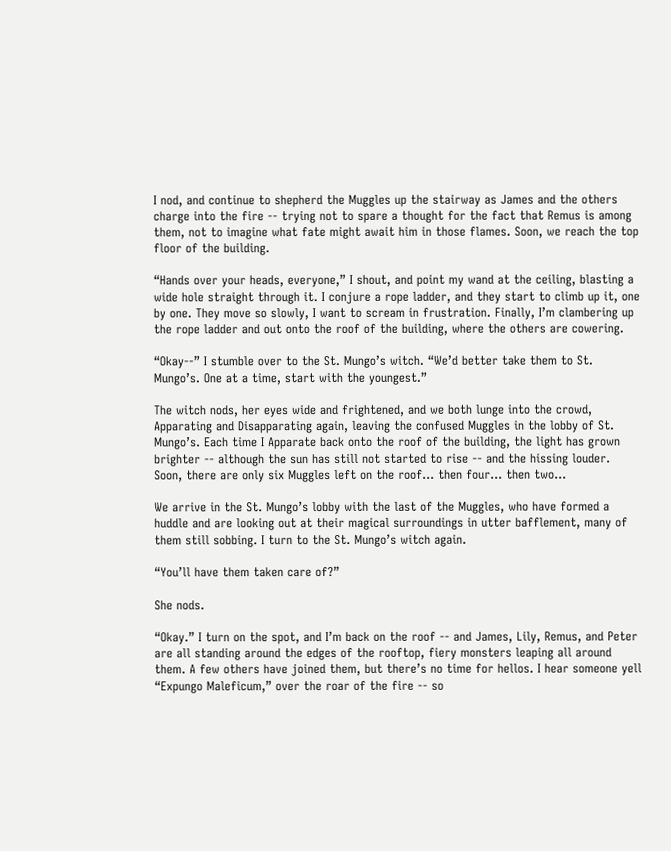I nod, and continue to shepherd the Muggles up the stairway as James and the others charge into the fire -- trying not to spare a thought for the fact that Remus is among them, not to imagine what fate might await him in those flames. Soon, we reach the top floor of the building.

“Hands over your heads, everyone,” I shout, and point my wand at the ceiling, blasting a wide hole straight through it. I conjure a rope ladder, and they start to climb up it, one by one. They move so slowly, I want to scream in frustration. Finally, I’m clambering up the rope ladder and out onto the roof of the building, where the others are cowering.

“Okay--” I stumble over to the St. Mungo’s witch. “We’d better take them to St. Mungo’s. One at a time, start with the youngest.”

The witch nods, her eyes wide and frightened, and we both lunge into the crowd, Apparating and Disapparating again, leaving the confused Muggles in the lobby of St. Mungo’s. Each time I Apparate back onto the roof of the building, the light has grown brighter -- although the sun has still not started to rise -- and the hissing louder. Soon, there are only six Muggles left on the roof… then four… then two…

We arrive in the St. Mungo’s lobby with the last of the Muggles, who have formed a huddle and are looking out at their magical surroundings in utter bafflement, many of them still sobbing. I turn to the St. Mungo’s witch again.

“You’ll have them taken care of?”

She nods.

“Okay.” I turn on the spot, and I’m back on the roof -- and James, Lily, Remus, and Peter are all standing around the edges of the rooftop, fiery monsters leaping all around them. A few others have joined them, but there’s no time for hellos. I hear someone yell “Expungo Maleficum,” over the roar of the fire -- so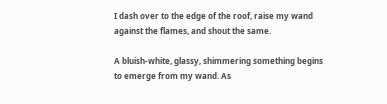I dash over to the edge of the roof, raise my wand against the flames, and shout the same.

A bluish-white, glassy, shimmering something begins to emerge from my wand. As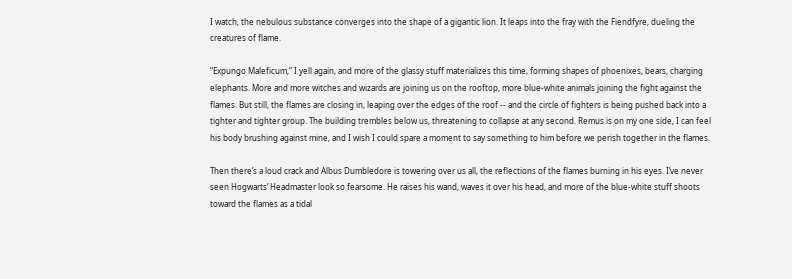I watch, the nebulous substance converges into the shape of a gigantic lion. It leaps into the fray with the Fiendfyre, dueling the creatures of flame.

“Expungo Maleficum,” I yell again, and more of the glassy stuff materializes this time, forming shapes of phoenixes, bears, charging elephants. More and more witches and wizards are joining us on the rooftop, more blue-white animals joining the fight against the flames. But still, the flames are closing in, leaping over the edges of the roof -- and the circle of fighters is being pushed back into a tighter and tighter group. The building trembles below us, threatening to collapse at any second. Remus is on my one side, I can feel his body brushing against mine, and I wish I could spare a moment to say something to him before we perish together in the flames.

Then there’s a loud crack and Albus Dumbledore is towering over us all, the reflections of the flames burning in his eyes. I’ve never seen Hogwarts’ Headmaster look so fearsome. He raises his wand, waves it over his head, and more of the blue-white stuff shoots toward the flames as a tidal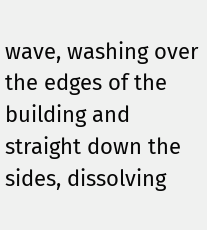wave, washing over the edges of the building and straight down the sides, dissolving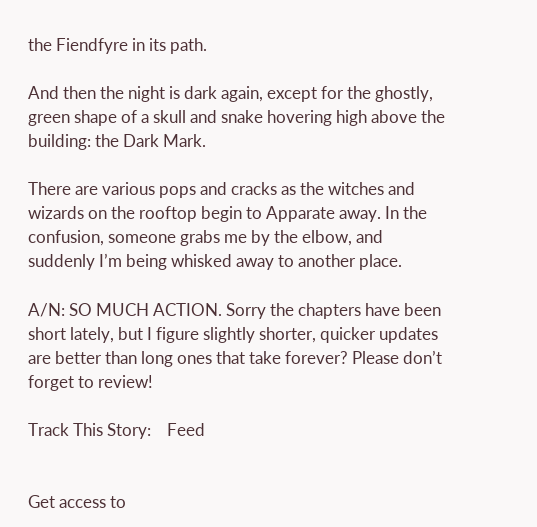the Fiendfyre in its path.

And then the night is dark again, except for the ghostly, green shape of a skull and snake hovering high above the building: the Dark Mark.

There are various pops and cracks as the witches and wizards on the rooftop begin to Apparate away. In the confusion, someone grabs me by the elbow, and suddenly I’m being whisked away to another place.

A/N: SO MUCH ACTION. Sorry the chapters have been short lately, but I figure slightly shorter, quicker updates are better than long ones that take forever? Please don’t forget to review!

Track This Story:    Feed


Get access to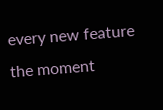every new feature the moment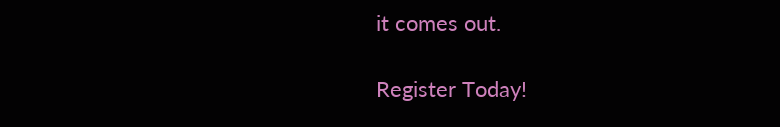it comes out.

Register Today!